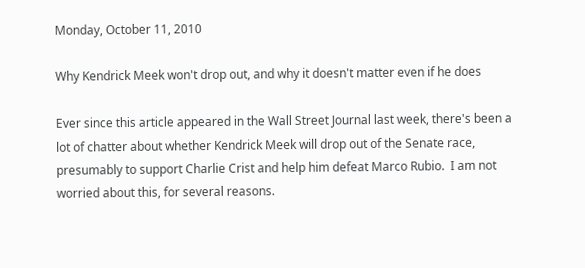Monday, October 11, 2010

Why Kendrick Meek won't drop out, and why it doesn't matter even if he does

Ever since this article appeared in the Wall Street Journal last week, there's been a lot of chatter about whether Kendrick Meek will drop out of the Senate race, presumably to support Charlie Crist and help him defeat Marco Rubio.  I am not worried about this, for several reasons.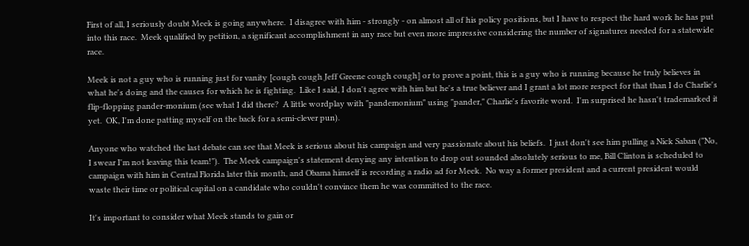First of all, I seriously doubt Meek is going anywhere.  I disagree with him - strongly - on almost all of his policy positions, but I have to respect the hard work he has put into this race.  Meek qualified by petition, a significant accomplishment in any race but even more impressive considering the number of signatures needed for a statewide race.

Meek is not a guy who is running just for vanity [cough cough Jeff Greene cough cough] or to prove a point, this is a guy who is running because he truly believes in what he's doing and the causes for which he is fighting.  Like I said, I don't agree with him but he's a true believer and I grant a lot more respect for that than I do Charlie's flip-flopping pander-monium (see what I did there?  A little wordplay with "pandemonium" using "pander," Charlie's favorite word.  I'm surprised he hasn't trademarked it yet.  OK, I'm done patting myself on the back for a semi-clever pun).

Anyone who watched the last debate can see that Meek is serious about his campaign and very passionate about his beliefs.  I just don't see him pulling a Nick Saban ("No, I swear I'm not leaving this team!").  The Meek campaign's statement denying any intention to drop out sounded absolutely serious to me, Bill Clinton is scheduled to campaign with him in Central Florida later this month, and Obama himself is recording a radio ad for Meek.  No way a former president and a current president would waste their time or political capital on a candidate who couldn't convince them he was committed to the race.

It's important to consider what Meek stands to gain or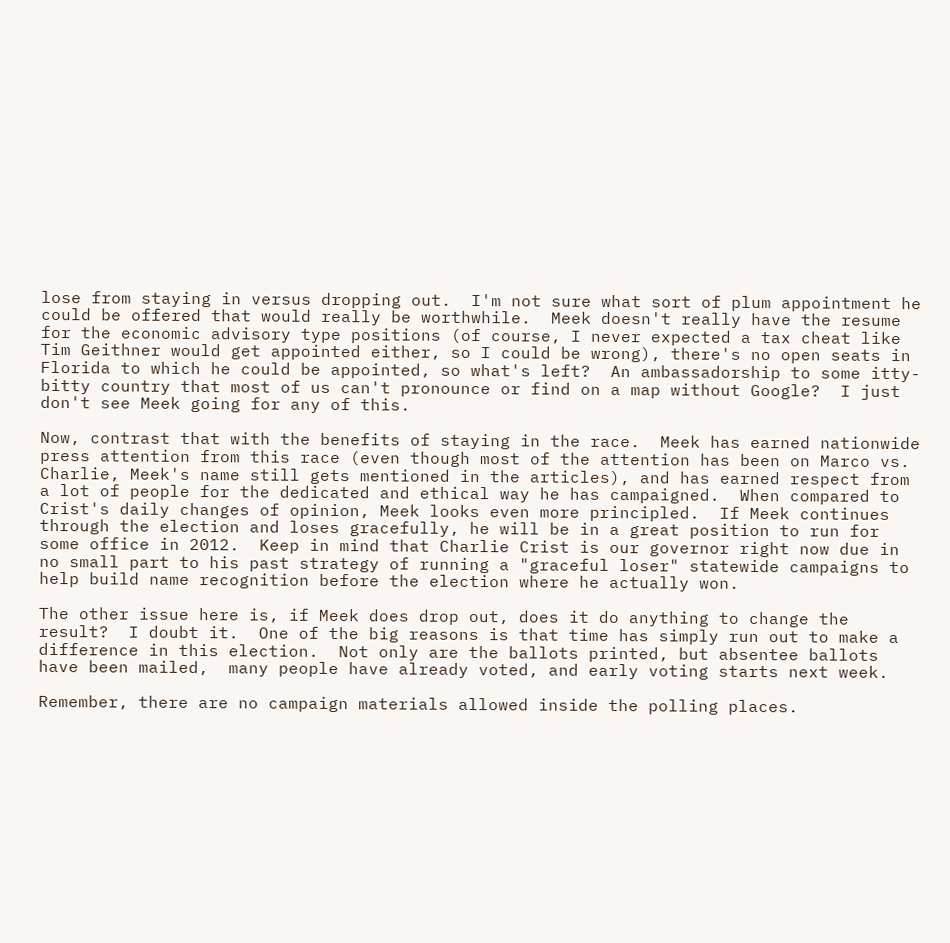lose from staying in versus dropping out.  I'm not sure what sort of plum appointment he could be offered that would really be worthwhile.  Meek doesn't really have the resume for the economic advisory type positions (of course, I never expected a tax cheat like Tim Geithner would get appointed either, so I could be wrong), there's no open seats in Florida to which he could be appointed, so what's left?  An ambassadorship to some itty-bitty country that most of us can't pronounce or find on a map without Google?  I just don't see Meek going for any of this.

Now, contrast that with the benefits of staying in the race.  Meek has earned nationwide press attention from this race (even though most of the attention has been on Marco vs. Charlie, Meek's name still gets mentioned in the articles), and has earned respect from a lot of people for the dedicated and ethical way he has campaigned.  When compared to Crist's daily changes of opinion, Meek looks even more principled.  If Meek continues through the election and loses gracefully, he will be in a great position to run for some office in 2012.  Keep in mind that Charlie Crist is our governor right now due in no small part to his past strategy of running a "graceful loser" statewide campaigns to help build name recognition before the election where he actually won.

The other issue here is, if Meek does drop out, does it do anything to change the result?  I doubt it.  One of the big reasons is that time has simply run out to make a difference in this election.  Not only are the ballots printed, but absentee ballots have been mailed,  many people have already voted, and early voting starts next week.

Remember, there are no campaign materials allowed inside the polling places.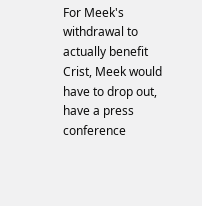For Meek's withdrawal to actually benefit Crist, Meek would have to drop out, have a press conference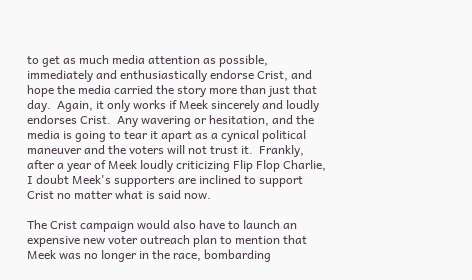to get as much media attention as possible, immediately and enthusiastically endorse Crist, and hope the media carried the story more than just that day.  Again, it only works if Meek sincerely and loudly endorses Crist.  Any wavering or hesitation, and the media is going to tear it apart as a cynical political maneuver and the voters will not trust it.  Frankly, after a year of Meek loudly criticizing Flip Flop Charlie, I doubt Meek's supporters are inclined to support Crist no matter what is said now.

The Crist campaign would also have to launch an expensive new voter outreach plan to mention that Meek was no longer in the race, bombarding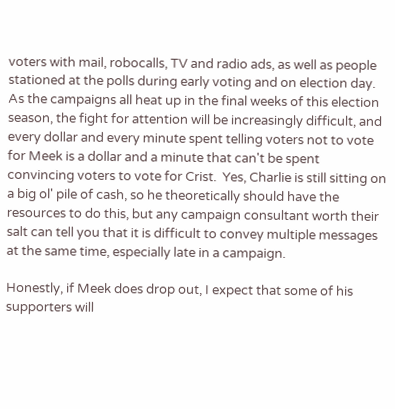voters with mail, robocalls, TV and radio ads, as well as people stationed at the polls during early voting and on election day.  As the campaigns all heat up in the final weeks of this election season, the fight for attention will be increasingly difficult, and every dollar and every minute spent telling voters not to vote for Meek is a dollar and a minute that can't be spent convincing voters to vote for Crist.  Yes, Charlie is still sitting on a big ol' pile of cash, so he theoretically should have the resources to do this, but any campaign consultant worth their salt can tell you that it is difficult to convey multiple messages at the same time, especially late in a campaign.

Honestly, if Meek does drop out, I expect that some of his supporters will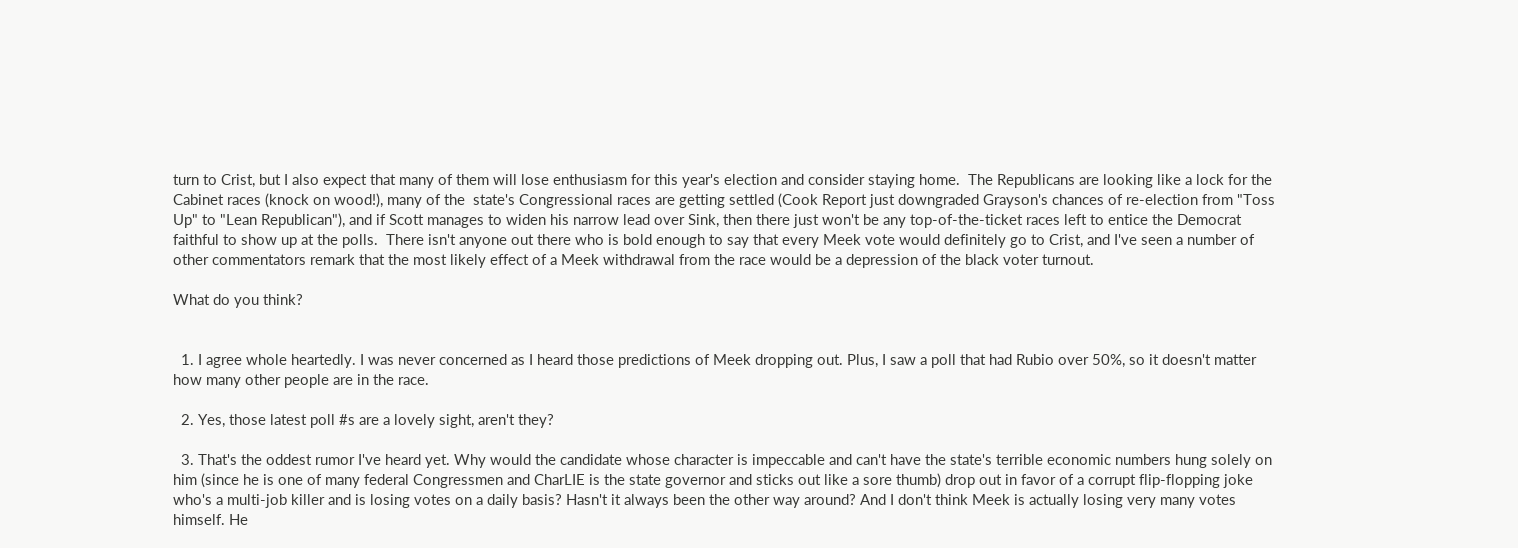turn to Crist, but I also expect that many of them will lose enthusiasm for this year's election and consider staying home.  The Republicans are looking like a lock for the Cabinet races (knock on wood!), many of the  state's Congressional races are getting settled (Cook Report just downgraded Grayson's chances of re-election from "Toss Up" to "Lean Republican"), and if Scott manages to widen his narrow lead over Sink, then there just won't be any top-of-the-ticket races left to entice the Democrat faithful to show up at the polls.  There isn't anyone out there who is bold enough to say that every Meek vote would definitely go to Crist, and I've seen a number of other commentators remark that the most likely effect of a Meek withdrawal from the race would be a depression of the black voter turnout.

What do you think?


  1. I agree whole heartedly. I was never concerned as I heard those predictions of Meek dropping out. Plus, I saw a poll that had Rubio over 50%, so it doesn't matter how many other people are in the race.

  2. Yes, those latest poll #s are a lovely sight, aren't they?

  3. That's the oddest rumor I've heard yet. Why would the candidate whose character is impeccable and can't have the state's terrible economic numbers hung solely on him (since he is one of many federal Congressmen and CharLIE is the state governor and sticks out like a sore thumb) drop out in favor of a corrupt flip-flopping joke who's a multi-job killer and is losing votes on a daily basis? Hasn't it always been the other way around? And I don't think Meek is actually losing very many votes himself. He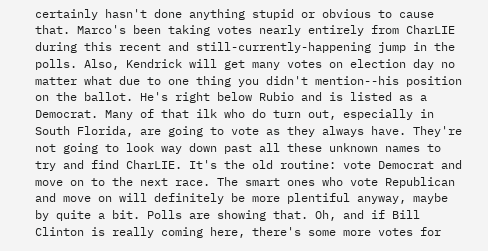certainly hasn't done anything stupid or obvious to cause that. Marco's been taking votes nearly entirely from CharLIE during this recent and still-currently-happening jump in the polls. Also, Kendrick will get many votes on election day no matter what due to one thing you didn't mention--his position on the ballot. He's right below Rubio and is listed as a Democrat. Many of that ilk who do turn out, especially in South Florida, are going to vote as they always have. They're not going to look way down past all these unknown names to try and find CharLIE. It's the old routine: vote Democrat and move on to the next race. The smart ones who vote Republican and move on will definitely be more plentiful anyway, maybe by quite a bit. Polls are showing that. Oh, and if Bill Clinton is really coming here, there's some more votes for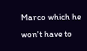Marco which he won't have to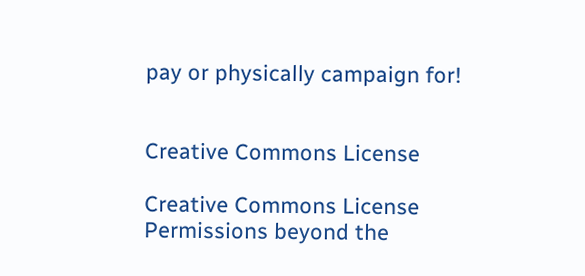pay or physically campaign for!


Creative Commons License

Creative Commons License
Permissions beyond the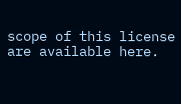scope of this license are available here.